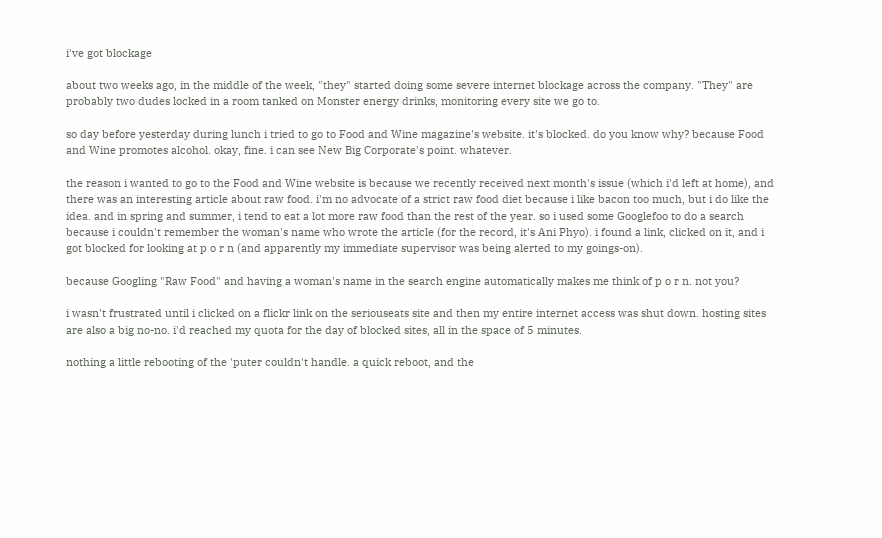i've got blockage

about two weeks ago, in the middle of the week, "they" started doing some severe internet blockage across the company. "They" are probably two dudes locked in a room tanked on Monster energy drinks, monitoring every site we go to.

so day before yesterday during lunch i tried to go to Food and Wine magazine's website. it's blocked. do you know why? because Food and Wine promotes alcohol. okay, fine. i can see New Big Corporate's point. whatever.

the reason i wanted to go to the Food and Wine website is because we recently received next month's issue (which i'd left at home), and there was an interesting article about raw food. i'm no advocate of a strict raw food diet because i like bacon too much, but i do like the idea. and in spring and summer, i tend to eat a lot more raw food than the rest of the year. so i used some Googlefoo to do a search because i couldn't remember the woman's name who wrote the article (for the record, it's Ani Phyo). i found a link, clicked on it, and i got blocked for looking at p o r n (and apparently my immediate supervisor was being alerted to my goings-on).

because Googling "Raw Food" and having a woman's name in the search engine automatically makes me think of p o r n. not you?

i wasn't frustrated until i clicked on a flickr link on the seriouseats site and then my entire internet access was shut down. hosting sites are also a big no-no. i'd reached my quota for the day of blocked sites, all in the space of 5 minutes.

nothing a little rebooting of the 'puter couldn't handle. a quick reboot, and the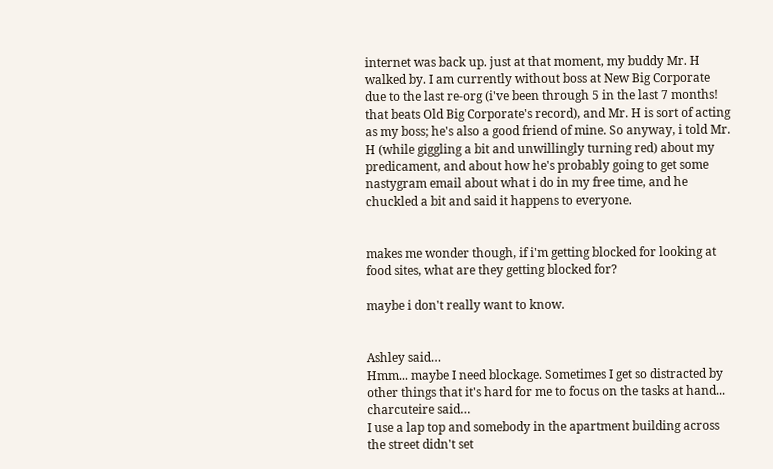internet was back up. just at that moment, my buddy Mr. H walked by. I am currently without boss at New Big Corporate due to the last re-org (i've been through 5 in the last 7 months! that beats Old Big Corporate's record), and Mr. H is sort of acting as my boss; he's also a good friend of mine. So anyway, i told Mr. H (while giggling a bit and unwillingly turning red) about my predicament, and about how he's probably going to get some nastygram email about what i do in my free time, and he chuckled a bit and said it happens to everyone.


makes me wonder though, if i'm getting blocked for looking at food sites, what are they getting blocked for?

maybe i don't really want to know.


Ashley said…
Hmm... maybe I need blockage. Sometimes I get so distracted by other things that it's hard for me to focus on the tasks at hand...
charcuteire said…
I use a lap top and somebody in the apartment building across the street didn't set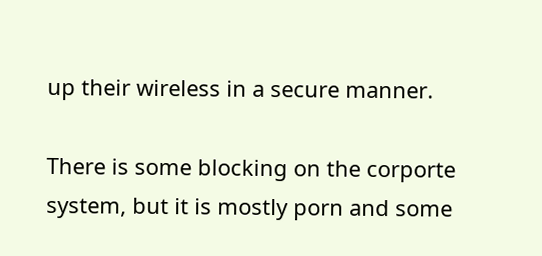up their wireless in a secure manner.

There is some blocking on the corporte system, but it is mostly porn and some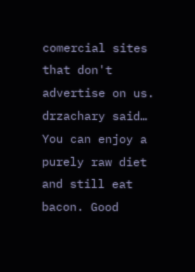comercial sites that don't advertise on us.
drzachary said…
You can enjoy a purely raw diet and still eat bacon. Good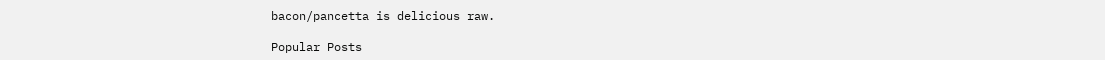bacon/pancetta is delicious raw.

Popular Posts